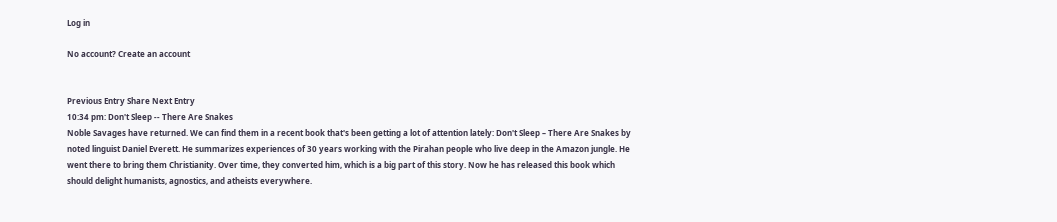Log in

No account? Create an account


Previous Entry Share Next Entry
10:34 pm: Don't Sleep -- There Are Snakes
Noble Savages have returned. We can find them in a recent book that's been getting a lot of attention lately: Don't Sleep – There Are Snakes by noted linguist Daniel Everett. He summarizes experiences of 30 years working with the Pirahan people who live deep in the Amazon jungle. He went there to bring them Christianity. Over time, they converted him, which is a big part of this story. Now he has released this book which should delight humanists, agnostics, and atheists everywhere.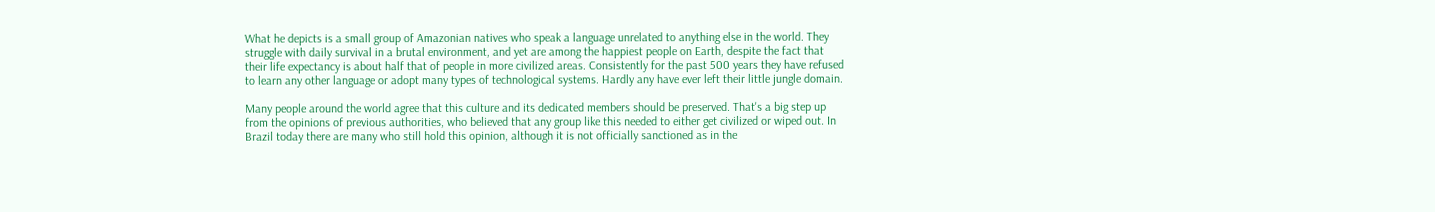What he depicts is a small group of Amazonian natives who speak a language unrelated to anything else in the world. They struggle with daily survival in a brutal environment, and yet are among the happiest people on Earth, despite the fact that their life expectancy is about half that of people in more civilized areas. Consistently for the past 500 years they have refused to learn any other language or adopt many types of technological systems. Hardly any have ever left their little jungle domain.

Many people around the world agree that this culture and its dedicated members should be preserved. That's a big step up from the opinions of previous authorities, who believed that any group like this needed to either get civilized or wiped out. In Brazil today there are many who still hold this opinion, although it is not officially sanctioned as in the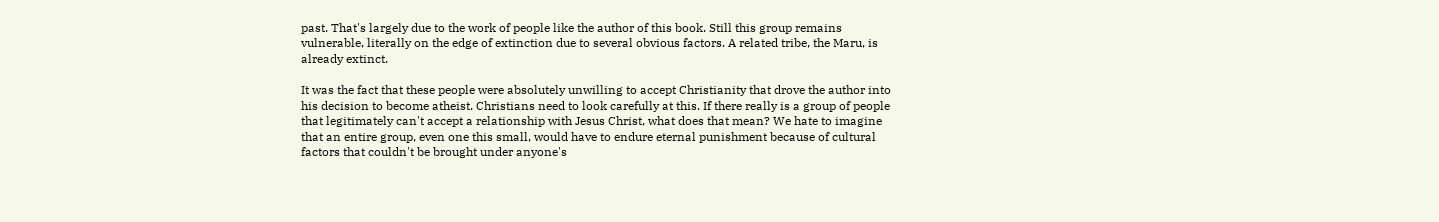past. That's largely due to the work of people like the author of this book. Still this group remains vulnerable, literally on the edge of extinction due to several obvious factors. A related tribe, the Maru, is already extinct.

It was the fact that these people were absolutely unwilling to accept Christianity that drove the author into his decision to become atheist. Christians need to look carefully at this. If there really is a group of people that legitimately can't accept a relationship with Jesus Christ, what does that mean? We hate to imagine that an entire group, even one this small, would have to endure eternal punishment because of cultural factors that couldn't be brought under anyone's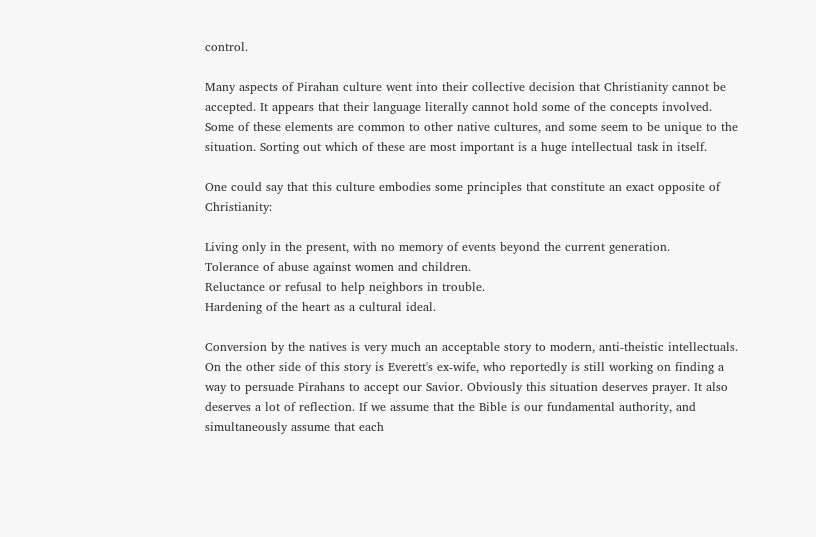control.

Many aspects of Pirahan culture went into their collective decision that Christianity cannot be accepted. It appears that their language literally cannot hold some of the concepts involved. Some of these elements are common to other native cultures, and some seem to be unique to the situation. Sorting out which of these are most important is a huge intellectual task in itself.

One could say that this culture embodies some principles that constitute an exact opposite of Christianity:

Living only in the present, with no memory of events beyond the current generation.
Tolerance of abuse against women and children.
Reluctance or refusal to help neighbors in trouble.
Hardening of the heart as a cultural ideal.

Conversion by the natives is very much an acceptable story to modern, anti-theistic intellectuals. On the other side of this story is Everett's ex-wife, who reportedly is still working on finding a way to persuade Pirahans to accept our Savior. Obviously this situation deserves prayer. It also deserves a lot of reflection. If we assume that the Bible is our fundamental authority, and simultaneously assume that each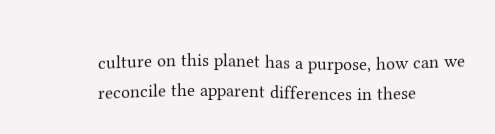culture on this planet has a purpose, how can we reconcile the apparent differences in these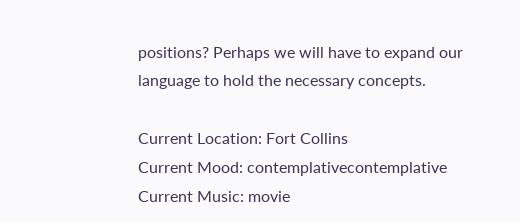positions? Perhaps we will have to expand our language to hold the necessary concepts.

Current Location: Fort Collins
Current Mood: contemplativecontemplative
Current Music: movie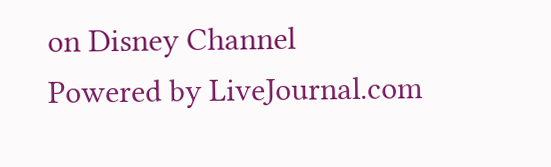on Disney Channel
Powered by LiveJournal.com